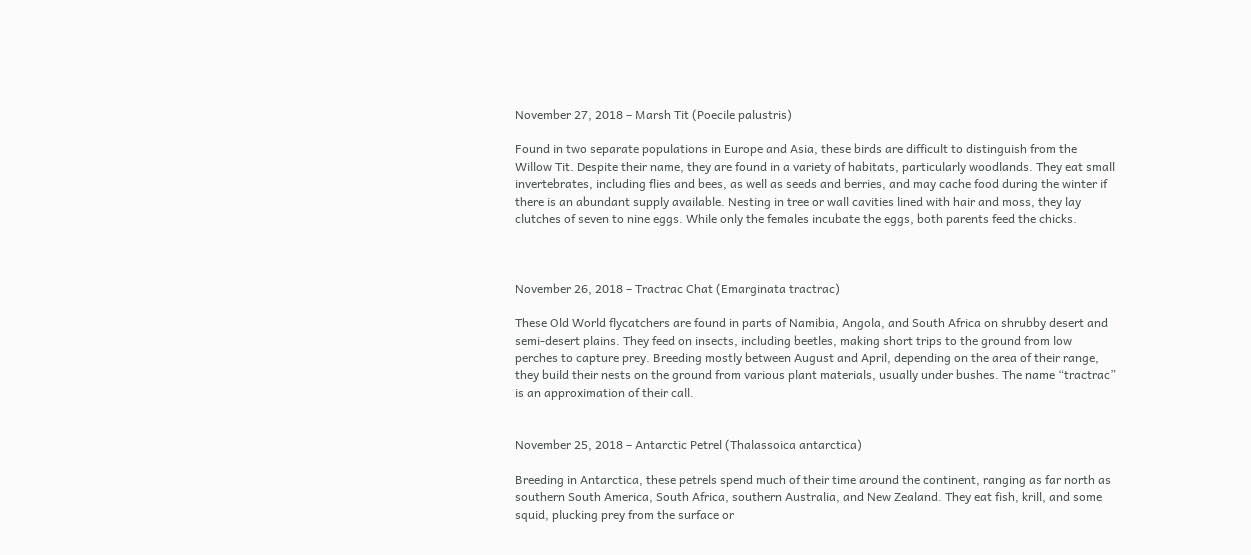November 27, 2018 – Marsh Tit (Poecile palustris)

Found in two separate populations in Europe and Asia, these birds are difficult to distinguish from the Willow Tit. Despite their name, they are found in a variety of habitats, particularly woodlands. They eat small invertebrates, including flies and bees, as well as seeds and berries, and may cache food during the winter if there is an abundant supply available. Nesting in tree or wall cavities lined with hair and moss, they lay clutches of seven to nine eggs. While only the females incubate the eggs, both parents feed the chicks.



November 26, 2018 – Tractrac Chat (Emarginata tractrac)

These Old World flycatchers are found in parts of Namibia, Angola, and South Africa on shrubby desert and semi-desert plains. They feed on insects, including beetles, making short trips to the ground from low perches to capture prey. Breeding mostly between August and April, depending on the area of their range, they build their nests on the ground from various plant materials, usually under bushes. The name “tractrac” is an approximation of their call.


November 25, 2018 – Antarctic Petrel (Thalassoica antarctica)

Breeding in Antarctica, these petrels spend much of their time around the continent, ranging as far north as southern South America, South Africa, southern Australia, and New Zealand. They eat fish, krill, and some squid, plucking prey from the surface or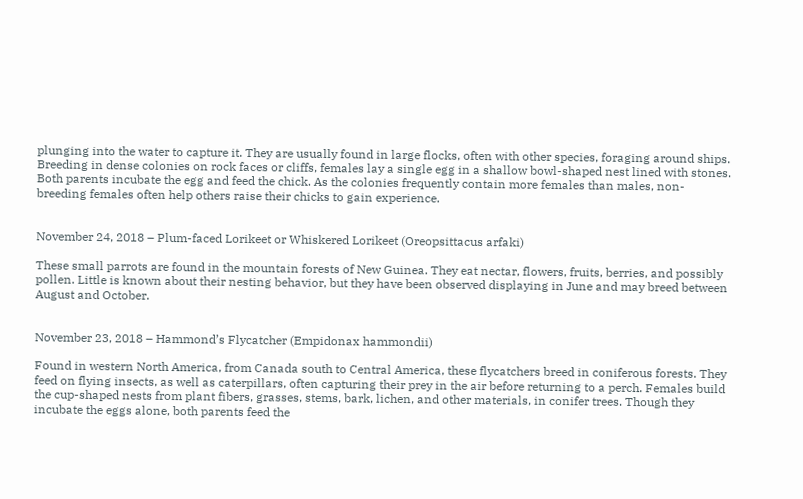plunging into the water to capture it. They are usually found in large flocks, often with other species, foraging around ships. Breeding in dense colonies on rock faces or cliffs, females lay a single egg in a shallow bowl-shaped nest lined with stones. Both parents incubate the egg and feed the chick. As the colonies frequently contain more females than males, non-breeding females often help others raise their chicks to gain experience.


November 24, 2018 – Plum-faced Lorikeet or Whiskered Lorikeet (Oreopsittacus arfaki)

These small parrots are found in the mountain forests of New Guinea. They eat nectar, flowers, fruits, berries, and possibly pollen. Little is known about their nesting behavior, but they have been observed displaying in June and may breed between August and October.


November 23, 2018 – Hammond’s Flycatcher (Empidonax hammondii)

Found in western North America, from Canada south to Central America, these flycatchers breed in coniferous forests. They feed on flying insects, as well as caterpillars, often capturing their prey in the air before returning to a perch. Females build the cup-shaped nests from plant fibers, grasses, stems, bark, lichen, and other materials, in conifer trees. Though they incubate the eggs alone, both parents feed the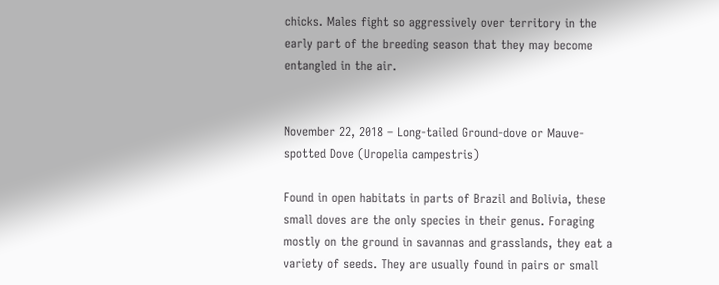chicks. Males fight so aggressively over territory in the early part of the breeding season that they may become entangled in the air.


November 22, 2018 – Long-tailed Ground-dove or Mauve-spotted Dove (Uropelia campestris)

Found in open habitats in parts of Brazil and Bolivia, these small doves are the only species in their genus. Foraging mostly on the ground in savannas and grasslands, they eat a variety of seeds. They are usually found in pairs or small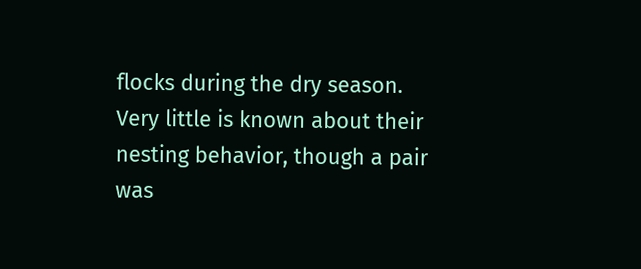flocks during the dry season. Very little is known about their nesting behavior, though a pair was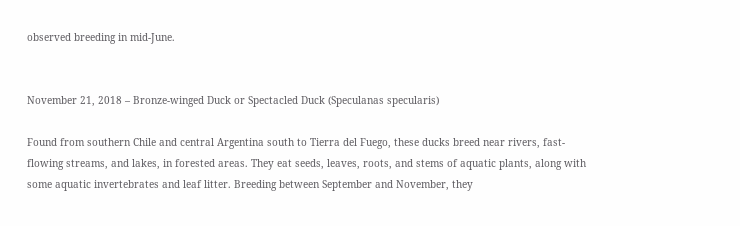observed breeding in mid-June.


November 21, 2018 – Bronze-winged Duck or Spectacled Duck (Speculanas specularis)

Found from southern Chile and central Argentina south to Tierra del Fuego, these ducks breed near rivers, fast-flowing streams, and lakes, in forested areas. They eat seeds, leaves, roots, and stems of aquatic plants, along with some aquatic invertebrates and leaf litter. Breeding between September and November, they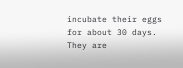incubate their eggs for about 30 days. They are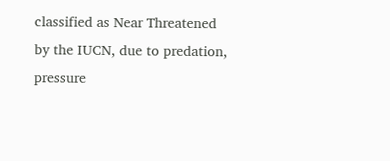classified as Near Threatened by the IUCN, due to predation, pressure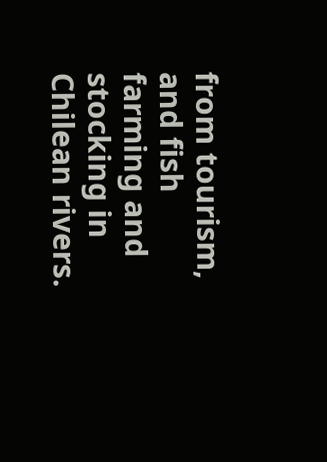from tourism, and fish farming and stocking in Chilean rivers.